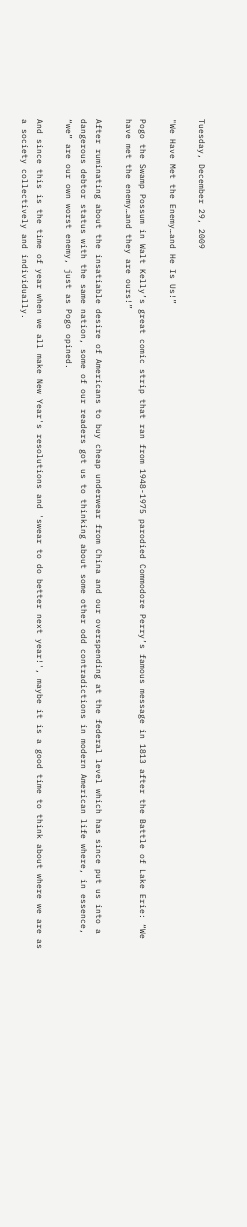Tuesday, December 29, 2009

"We Have Met the Enemy…and He Is Us!”

Pogo the Swamp Possum in Walt Kelly’s great comic strip that ran from 1948-1975 parodied Commodore Perry’s famous message in 1813 after the Battle of Lake Erie: “We have met the enemy…and they are ours!”

After ruminating about the insatiable desire of Americans to buy cheap underwear from China and our overspending at the federal level which has since put us into a dangerous debtor status with the same nation, some of our readers got us to thinking about some other odd contradictions in modern American life where, in essence, “we” are our own worst enemy, just as Pogo opined.

And since this is the time of year when we all make New Year's resolutions and 'swear to do better next year!', maybe it is a good time to think about where we are as a society collectively and individually.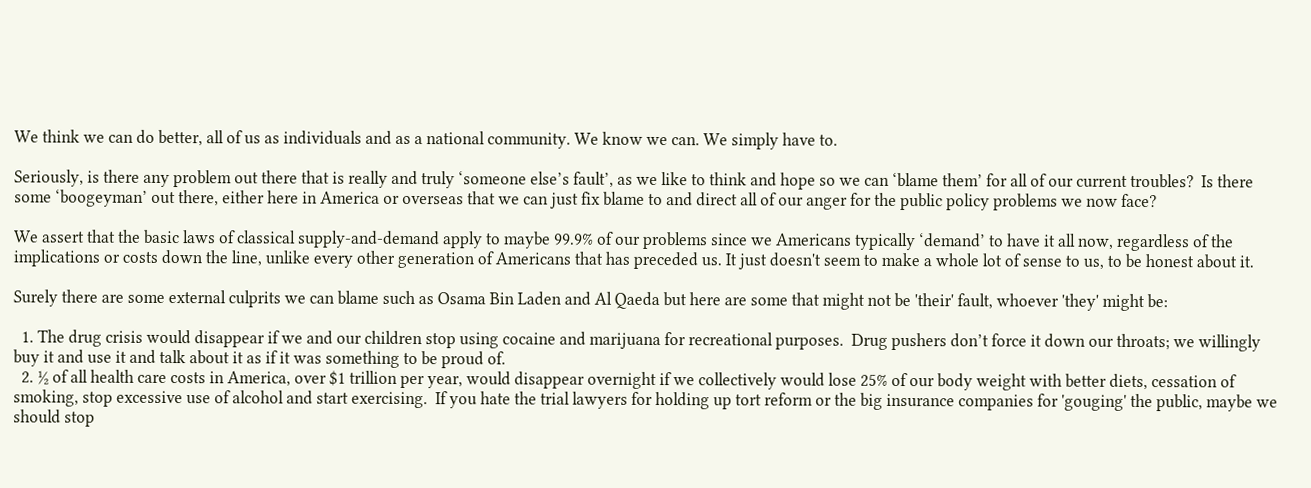We think we can do better, all of us as individuals and as a national community. We know we can. We simply have to.

Seriously, is there any problem out there that is really and truly ‘someone else’s fault’, as we like to think and hope so we can ‘blame them’ for all of our current troubles?  Is there some ‘boogeyman’ out there, either here in America or overseas that we can just fix blame to and direct all of our anger for the public policy problems we now face?

We assert that the basic laws of classical supply-and-demand apply to maybe 99.9% of our problems since we Americans typically ‘demand’ to have it all now, regardless of the implications or costs down the line, unlike every other generation of Americans that has preceded us. It just doesn't seem to make a whole lot of sense to us, to be honest about it.

Surely there are some external culprits we can blame such as Osama Bin Laden and Al Qaeda but here are some that might not be 'their' fault, whoever 'they' might be:

  1. The drug crisis would disappear if we and our children stop using cocaine and marijuana for recreational purposes.  Drug pushers don’t force it down our throats; we willingly buy it and use it and talk about it as if it was something to be proud of.
  2. ½ of all health care costs in America, over $1 trillion per year, would disappear overnight if we collectively would lose 25% of our body weight with better diets, cessation of smoking, stop excessive use of alcohol and start exercising.  If you hate the trial lawyers for holding up tort reform or the big insurance companies for 'gouging' the public, maybe we should stop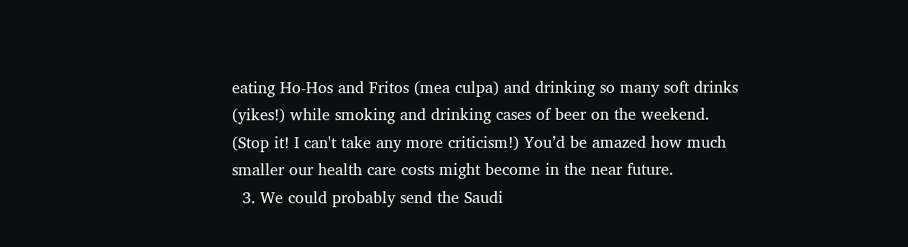eating Ho-Hos and Fritos (mea culpa) and drinking so many soft drinks (yikes!) while smoking and drinking cases of beer on the weekend. (Stop it! I can't take any more criticism!) You’d be amazed how much smaller our health care costs might become in the near future.
  3. We could probably send the Saudi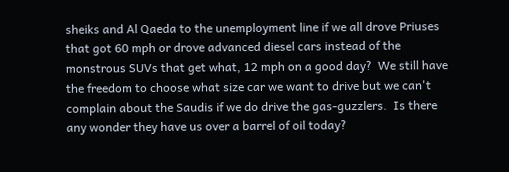sheiks and Al Qaeda to the unemployment line if we all drove Priuses that got 60 mph or drove advanced diesel cars instead of the monstrous SUVs that get what, 12 mph on a good day?  We still have the freedom to choose what size car we want to drive but we can't complain about the Saudis if we do drive the gas-guzzlers.  Is there any wonder they have us over a barrel of oil today?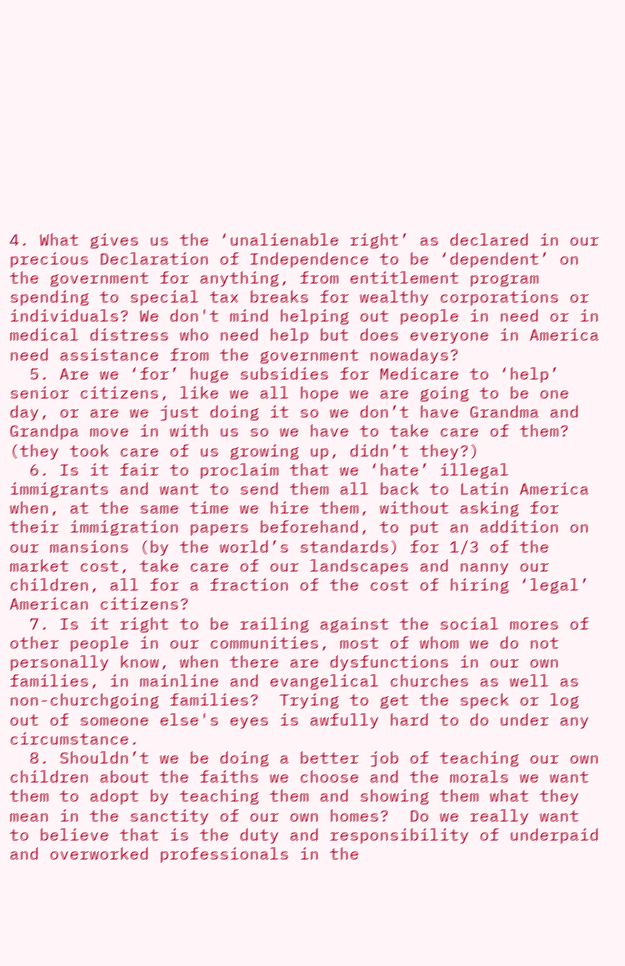4. What gives us the ‘unalienable right’ as declared in our precious Declaration of Independence to be ‘dependent’ on the government for anything, from entitlement program spending to special tax breaks for wealthy corporations or individuals? We don't mind helping out people in need or in medical distress who need help but does everyone in America need assistance from the government nowadays?
  5. Are we ‘for’ huge subsidies for Medicare to ‘help’ senior citizens, like we all hope we are going to be one day, or are we just doing it so we don’t have Grandma and Grandpa move in with us so we have to take care of them? (they took care of us growing up, didn’t they?)
  6. Is it fair to proclaim that we ‘hate’ illegal immigrants and want to send them all back to Latin America when, at the same time we hire them, without asking for their immigration papers beforehand, to put an addition on our mansions (by the world’s standards) for 1/3 of the market cost, take care of our landscapes and nanny our children, all for a fraction of the cost of hiring ‘legal’ American citizens?
  7. Is it right to be railing against the social mores of other people in our communities, most of whom we do not personally know, when there are dysfunctions in our own families, in mainline and evangelical churches as well as non-churchgoing families?  Trying to get the speck or log out of someone else's eyes is awfully hard to do under any circumstance.
  8. Shouldn’t we be doing a better job of teaching our own children about the faiths we choose and the morals we want them to adopt by teaching them and showing them what they mean in the sanctity of our own homes?  Do we really want to believe that is the duty and responsibility of underpaid and overworked professionals in the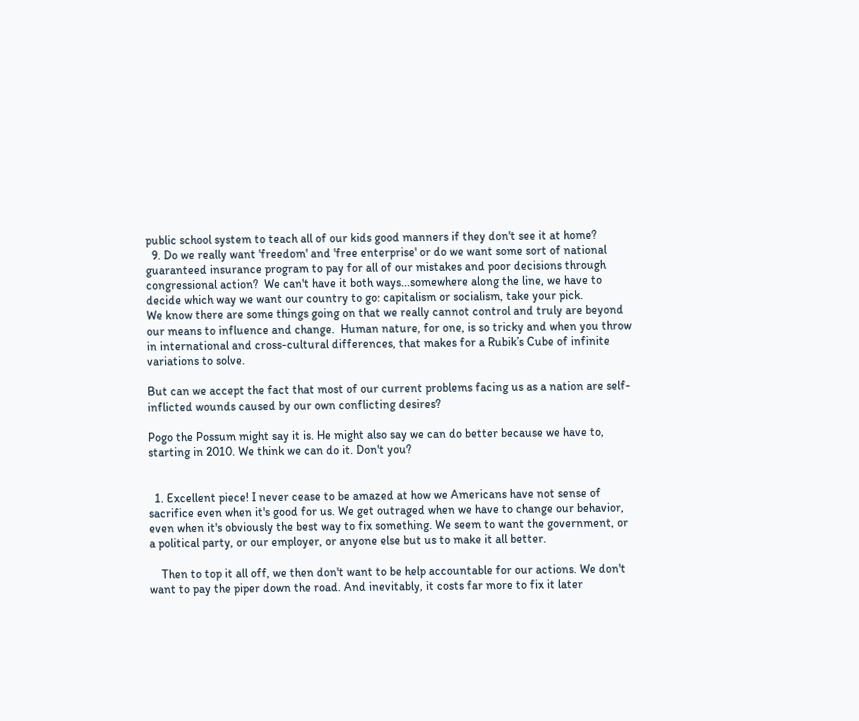public school system to teach all of our kids good manners if they don't see it at home?
  9. Do we really want 'freedom' and 'free enterprise' or do we want some sort of national guaranteed insurance program to pay for all of our mistakes and poor decisions through congressional action?  We can't have it both ways...somewhere along the line, we have to decide which way we want our country to go: capitalism or socialism, take your pick.
We know there are some things going on that we really cannot control and truly are beyond our means to influence and change.  Human nature, for one, is so tricky and when you throw in international and cross-cultural differences, that makes for a Rubik’s Cube of infinite variations to solve.

But can we accept the fact that most of our current problems facing us as a nation are self-inflicted wounds caused by our own conflicting desires?

Pogo the Possum might say it is. He might also say we can do better because we have to, starting in 2010. We think we can do it. Don't you?


  1. Excellent piece! I never cease to be amazed at how we Americans have not sense of sacrifice even when it's good for us. We get outraged when we have to change our behavior, even when it's obviously the best way to fix something. We seem to want the government, or a political party, or our employer, or anyone else but us to make it all better.

    Then to top it all off, we then don't want to be help accountable for our actions. We don't want to pay the piper down the road. And inevitably, it costs far more to fix it later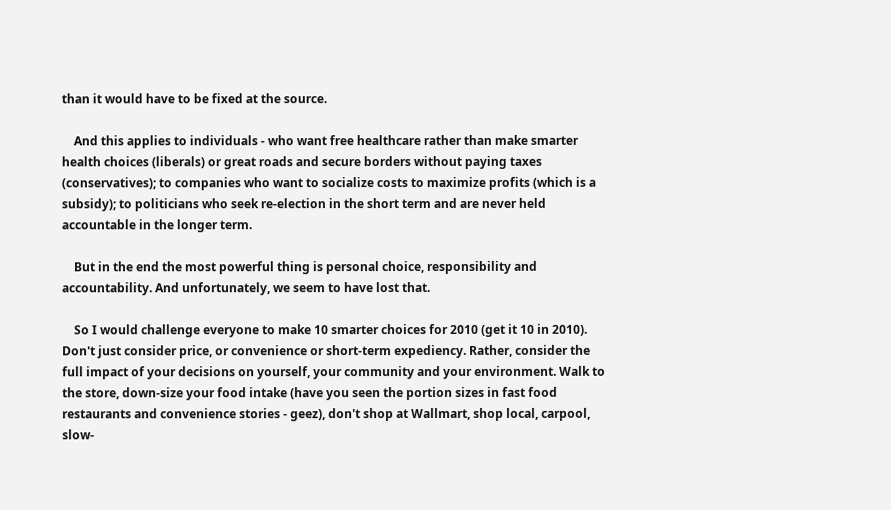than it would have to be fixed at the source.

    And this applies to individuals - who want free healthcare rather than make smarter health choices (liberals) or great roads and secure borders without paying taxes (conservatives); to companies who want to socialize costs to maximize profits (which is a subsidy); to politicians who seek re-election in the short term and are never held accountable in the longer term.

    But in the end the most powerful thing is personal choice, responsibility and accountability. And unfortunately, we seem to have lost that.

    So I would challenge everyone to make 10 smarter choices for 2010 (get it 10 in 2010). Don't just consider price, or convenience or short-term expediency. Rather, consider the full impact of your decisions on yourself, your community and your environment. Walk to the store, down-size your food intake (have you seen the portion sizes in fast food restaurants and convenience stories - geez), don't shop at Wallmart, shop local, carpool, slow-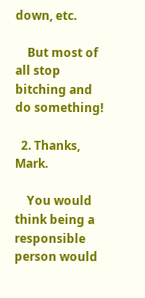down, etc.

    But most of all stop bitching and do something!

  2. Thanks, Mark.

    You would think being a responsible person would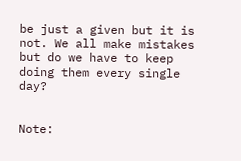be just a given but it is not. We all make mistakes but do we have to keep doing them every single day?


Note: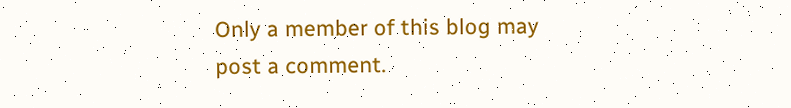Only a member of this blog may post a comment.